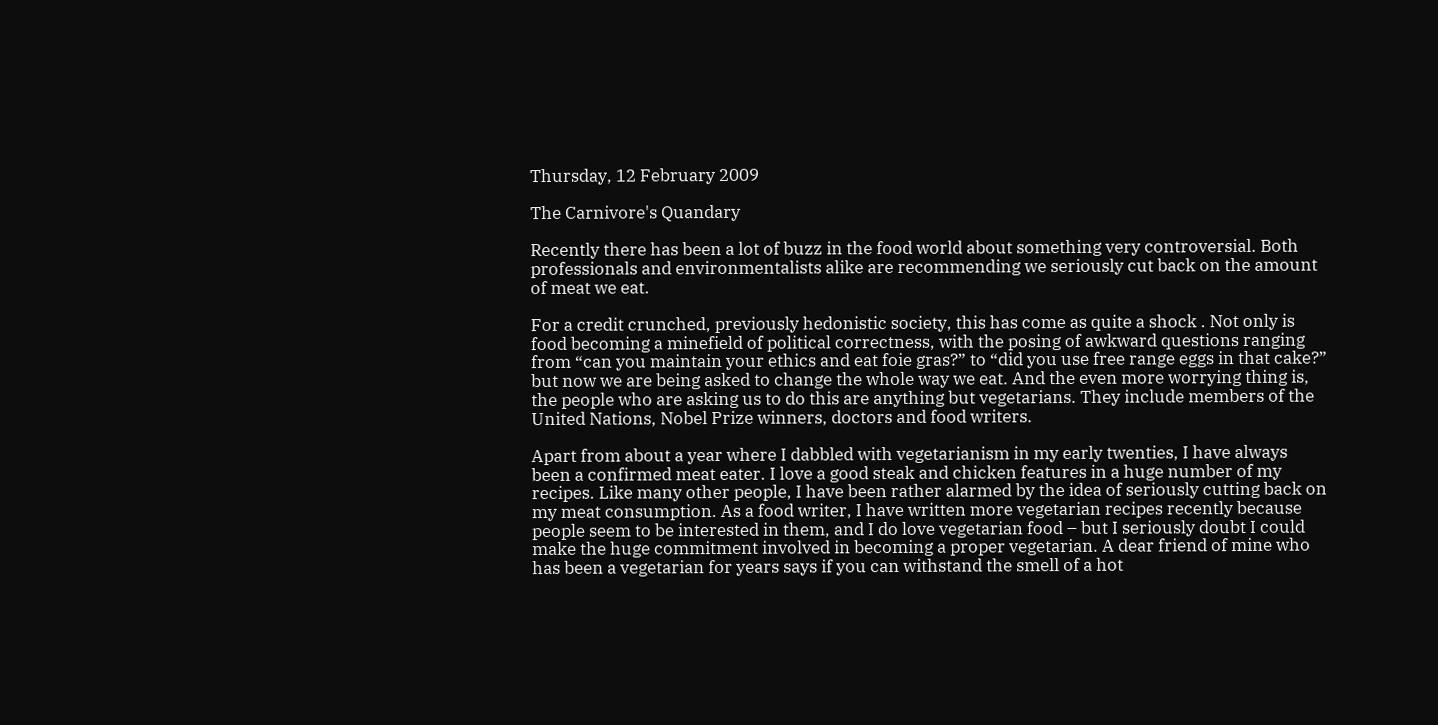Thursday, 12 February 2009

The Carnivore's Quandary

Recently there has been a lot of buzz in the food world about something very controversial. Both professionals and environmentalists alike are recommending we seriously cut back on the amount of meat we eat.

For a credit crunched, previously hedonistic society, this has come as quite a shock . Not only is food becoming a minefield of political correctness, with the posing of awkward questions ranging from “can you maintain your ethics and eat foie gras?” to “did you use free range eggs in that cake?” but now we are being asked to change the whole way we eat. And the even more worrying thing is, the people who are asking us to do this are anything but vegetarians. They include members of the United Nations, Nobel Prize winners, doctors and food writers.

Apart from about a year where I dabbled with vegetarianism in my early twenties, I have always been a confirmed meat eater. I love a good steak and chicken features in a huge number of my recipes. Like many other people, I have been rather alarmed by the idea of seriously cutting back on my meat consumption. As a food writer, I have written more vegetarian recipes recently because people seem to be interested in them, and I do love vegetarian food – but I seriously doubt I could make the huge commitment involved in becoming a proper vegetarian. A dear friend of mine who has been a vegetarian for years says if you can withstand the smell of a hot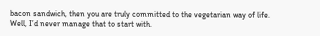bacon sandwich, then you are truly committed to the vegetarian way of life. Well, I’d never manage that to start with.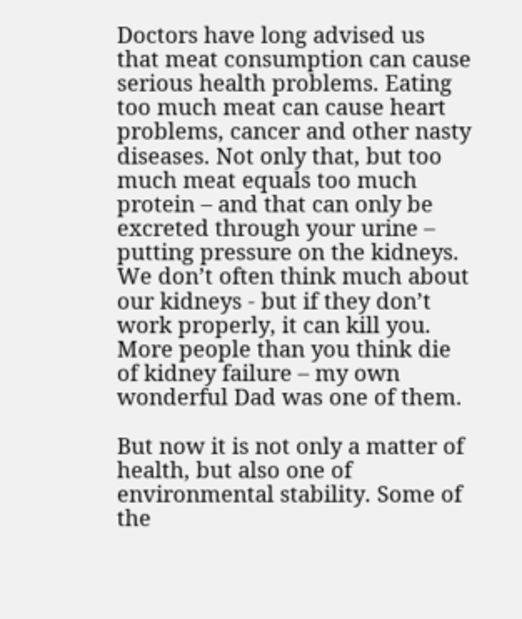Doctors have long advised us that meat consumption can cause serious health problems. Eating too much meat can cause heart problems, cancer and other nasty diseases. Not only that, but too much meat equals too much protein – and that can only be excreted through your urine – putting pressure on the kidneys. We don’t often think much about our kidneys - but if they don’t work properly, it can kill you. More people than you think die of kidney failure – my own wonderful Dad was one of them.

But now it is not only a matter of health, but also one of environmental stability. Some of the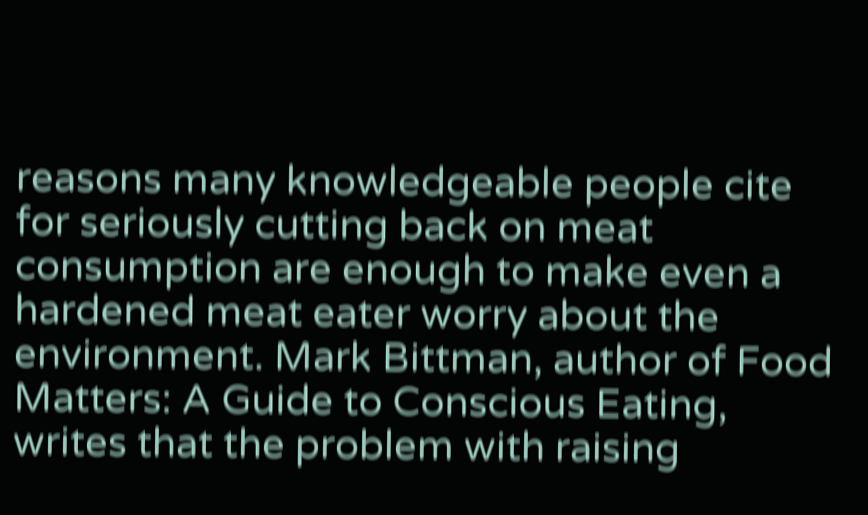reasons many knowledgeable people cite for seriously cutting back on meat consumption are enough to make even a hardened meat eater worry about the environment. Mark Bittman, author of Food Matters: A Guide to Conscious Eating, writes that the problem with raising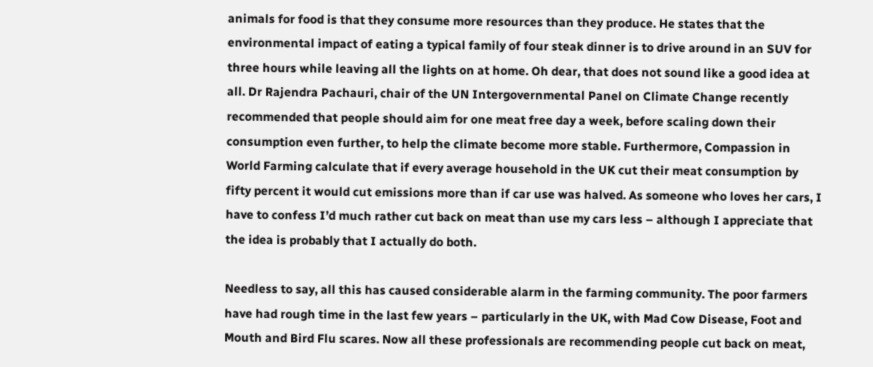animals for food is that they consume more resources than they produce. He states that the environmental impact of eating a typical family of four steak dinner is to drive around in an SUV for three hours while leaving all the lights on at home. Oh dear, that does not sound like a good idea at all. Dr Rajendra Pachauri, chair of the UN Intergovernmental Panel on Climate Change recently recommended that people should aim for one meat free day a week, before scaling down their consumption even further, to help the climate become more stable. Furthermore, Compassion in World Farming calculate that if every average household in the UK cut their meat consumption by fifty percent it would cut emissions more than if car use was halved. As someone who loves her cars, I have to confess I’d much rather cut back on meat than use my cars less – although I appreciate that the idea is probably that I actually do both.

Needless to say, all this has caused considerable alarm in the farming community. The poor farmers have had rough time in the last few years – particularly in the UK, with Mad Cow Disease, Foot and Mouth and Bird Flu scares. Now all these professionals are recommending people cut back on meat,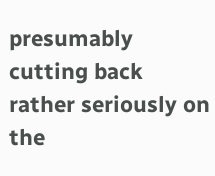presumably cutting back rather seriously on the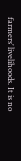farmers’ livelihoods. It is no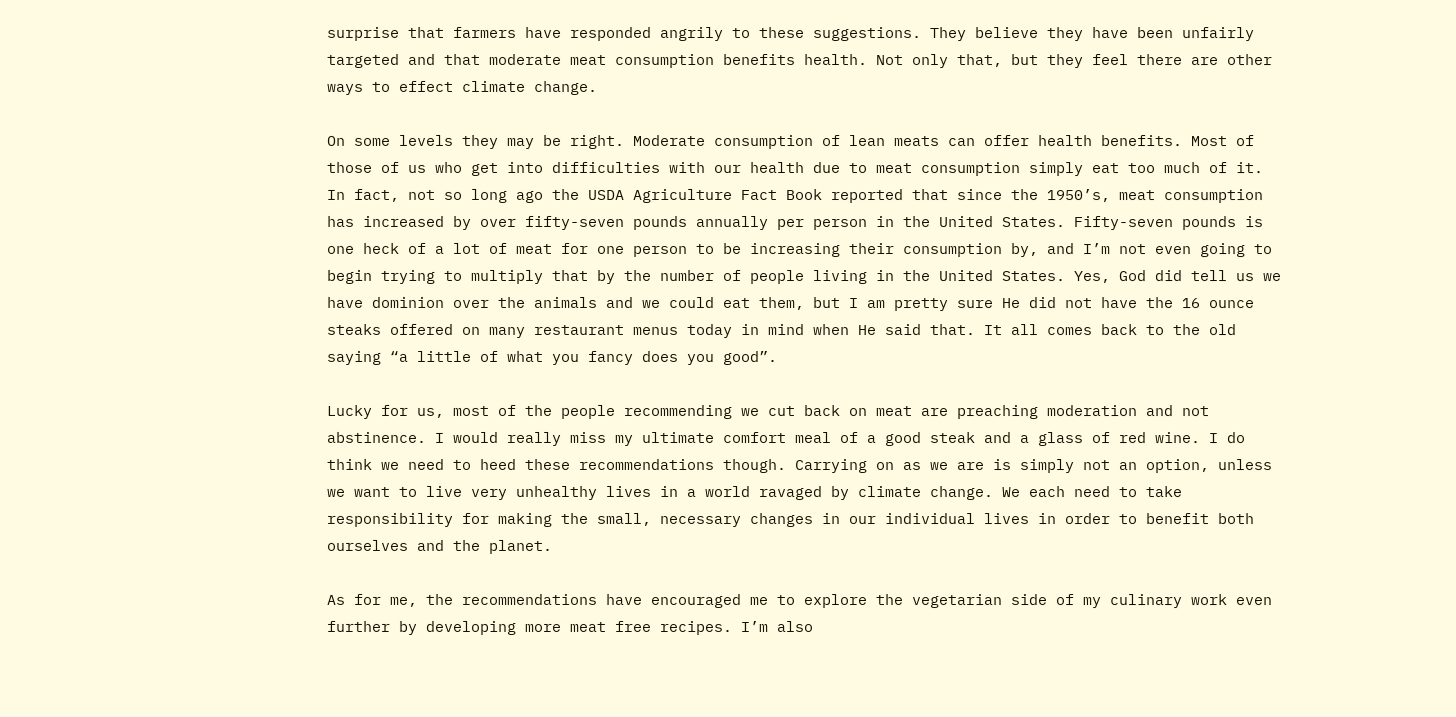surprise that farmers have responded angrily to these suggestions. They believe they have been unfairly targeted and that moderate meat consumption benefits health. Not only that, but they feel there are other ways to effect climate change.

On some levels they may be right. Moderate consumption of lean meats can offer health benefits. Most of those of us who get into difficulties with our health due to meat consumption simply eat too much of it. In fact, not so long ago the USDA Agriculture Fact Book reported that since the 1950’s, meat consumption has increased by over fifty-seven pounds annually per person in the United States. Fifty-seven pounds is one heck of a lot of meat for one person to be increasing their consumption by, and I’m not even going to begin trying to multiply that by the number of people living in the United States. Yes, God did tell us we have dominion over the animals and we could eat them, but I am pretty sure He did not have the 16 ounce steaks offered on many restaurant menus today in mind when He said that. It all comes back to the old saying “a little of what you fancy does you good”.

Lucky for us, most of the people recommending we cut back on meat are preaching moderation and not abstinence. I would really miss my ultimate comfort meal of a good steak and a glass of red wine. I do think we need to heed these recommendations though. Carrying on as we are is simply not an option, unless we want to live very unhealthy lives in a world ravaged by climate change. We each need to take responsibility for making the small, necessary changes in our individual lives in order to benefit both ourselves and the planet.

As for me, the recommendations have encouraged me to explore the vegetarian side of my culinary work even further by developing more meat free recipes. I’m also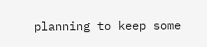planning to keep some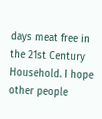days meat free in the 21st Century Household. I hope other people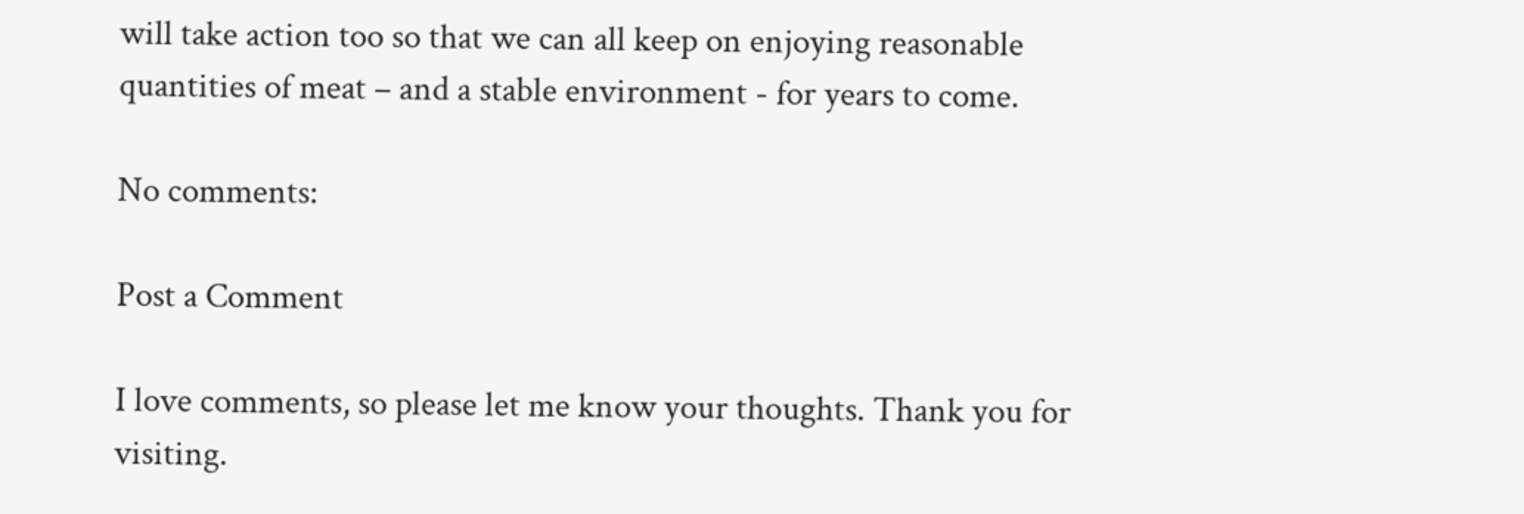will take action too so that we can all keep on enjoying reasonable quantities of meat – and a stable environment - for years to come.

No comments:

Post a Comment

I love comments, so please let me know your thoughts. Thank you for visiting.